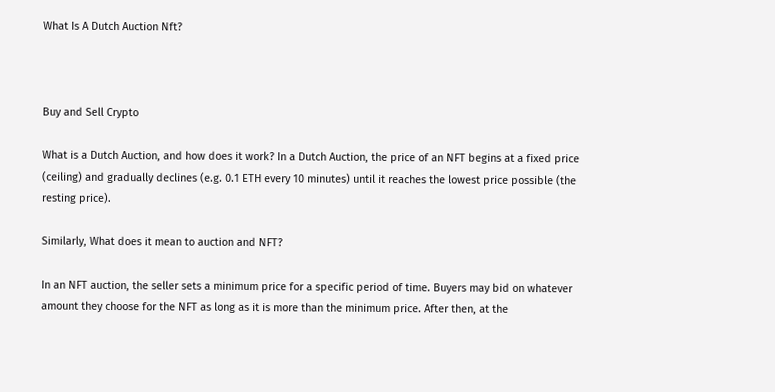What Is A Dutch Auction Nft?



Buy and Sell Crypto

What is a Dutch Auction, and how does it work? In a Dutch Auction, the price of an NFT begins at a fixed price (ceiling) and gradually declines (e.g. 0.1 ETH every 10 minutes) until it reaches the lowest price possible (the resting price).

Similarly, What does it mean to auction and NFT?

In an NFT auction, the seller sets a minimum price for a specific period of time. Buyers may bid on whatever amount they choose for the NFT as long as it is more than the minimum price. After then, at the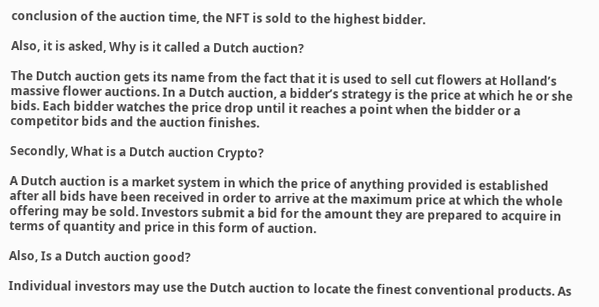conclusion of the auction time, the NFT is sold to the highest bidder.

Also, it is asked, Why is it called a Dutch auction?

The Dutch auction gets its name from the fact that it is used to sell cut flowers at Holland’s massive flower auctions. In a Dutch auction, a bidder’s strategy is the price at which he or she bids. Each bidder watches the price drop until it reaches a point when the bidder or a competitor bids and the auction finishes.

Secondly, What is a Dutch auction Crypto?

A Dutch auction is a market system in which the price of anything provided is established after all bids have been received in order to arrive at the maximum price at which the whole offering may be sold. Investors submit a bid for the amount they are prepared to acquire in terms of quantity and price in this form of auction.

Also, Is a Dutch auction good?

Individual investors may use the Dutch auction to locate the finest conventional products. As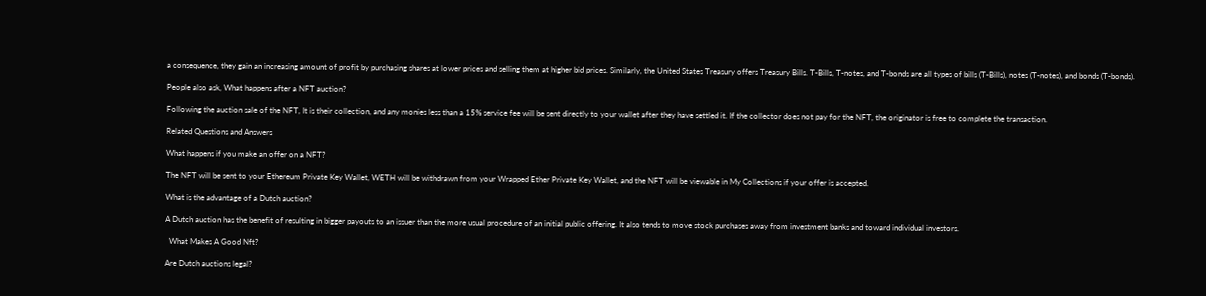a consequence, they gain an increasing amount of profit by purchasing shares at lower prices and selling them at higher bid prices. Similarly, the United States Treasury offers Treasury Bills. T-Bills, T-notes, and T-bonds are all types of bills (T-Bills), notes (T-notes), and bonds (T-bonds).

People also ask, What happens after a NFT auction?

Following the auction sale of the NFT, It is their collection, and any monies less than a 15% service fee will be sent directly to your wallet after they have settled it. If the collector does not pay for the NFT, the originator is free to complete the transaction.

Related Questions and Answers

What happens if you make an offer on a NFT?

The NFT will be sent to your Ethereum Private Key Wallet, WETH will be withdrawn from your Wrapped Ether Private Key Wallet, and the NFT will be viewable in My Collections if your offer is accepted.

What is the advantage of a Dutch auction?

A Dutch auction has the benefit of resulting in bigger payouts to an issuer than the more usual procedure of an initial public offering. It also tends to move stock purchases away from investment banks and toward individual investors.

  What Makes A Good Nft?

Are Dutch auctions legal?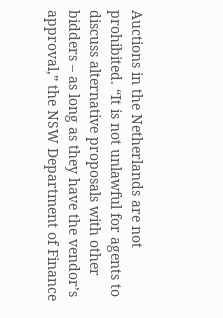Auctions in the Netherlands are not prohibited. “It is not unlawful for agents to discuss alternative proposals with other bidders – as long as they have the vendor’s approval,” the NSW Department of Finance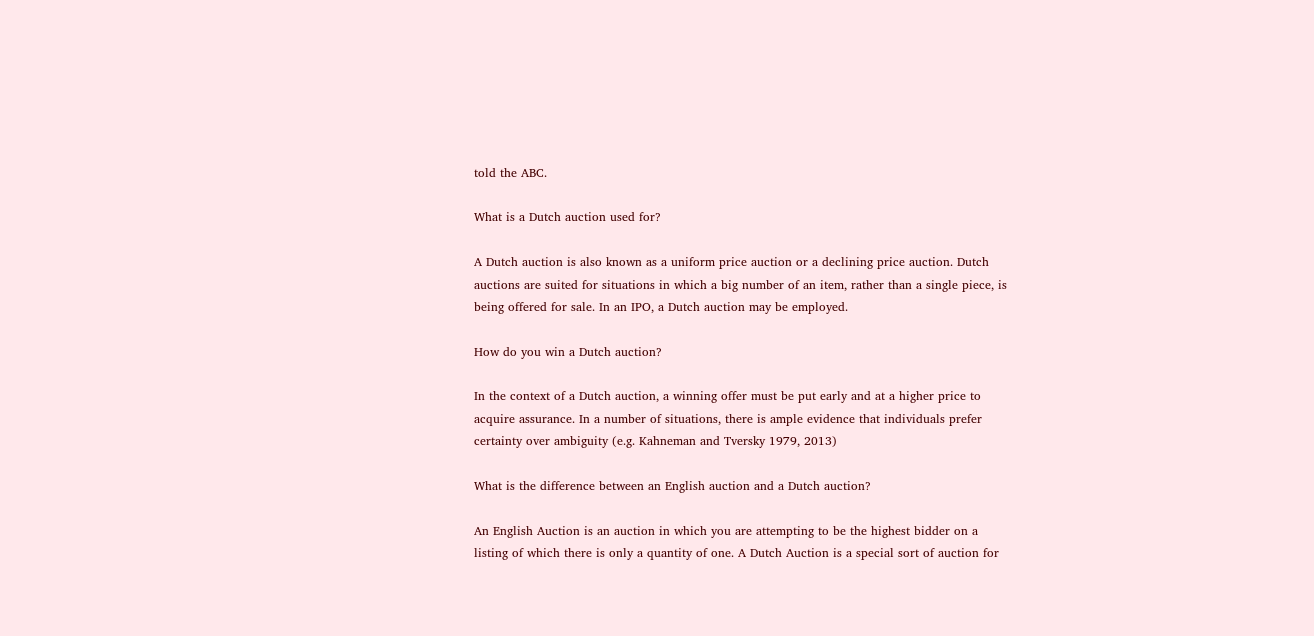told the ABC.

What is a Dutch auction used for?

A Dutch auction is also known as a uniform price auction or a declining price auction. Dutch auctions are suited for situations in which a big number of an item, rather than a single piece, is being offered for sale. In an IPO, a Dutch auction may be employed.

How do you win a Dutch auction?

In the context of a Dutch auction, a winning offer must be put early and at a higher price to acquire assurance. In a number of situations, there is ample evidence that individuals prefer certainty over ambiguity (e.g. Kahneman and Tversky 1979, 2013)

What is the difference between an English auction and a Dutch auction?

An English Auction is an auction in which you are attempting to be the highest bidder on a listing of which there is only a quantity of one. A Dutch Auction is a special sort of auction for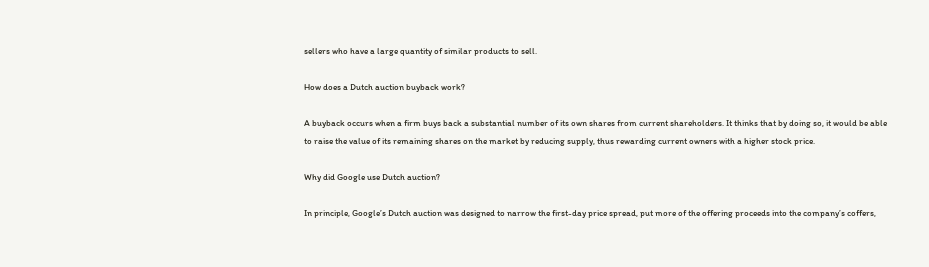sellers who have a large quantity of similar products to sell.

How does a Dutch auction buyback work?

A buyback occurs when a firm buys back a substantial number of its own shares from current shareholders. It thinks that by doing so, it would be able to raise the value of its remaining shares on the market by reducing supply, thus rewarding current owners with a higher stock price.

Why did Google use Dutch auction?

In principle, Google’s Dutch auction was designed to narrow the first-day price spread, put more of the offering proceeds into the company’s coffers,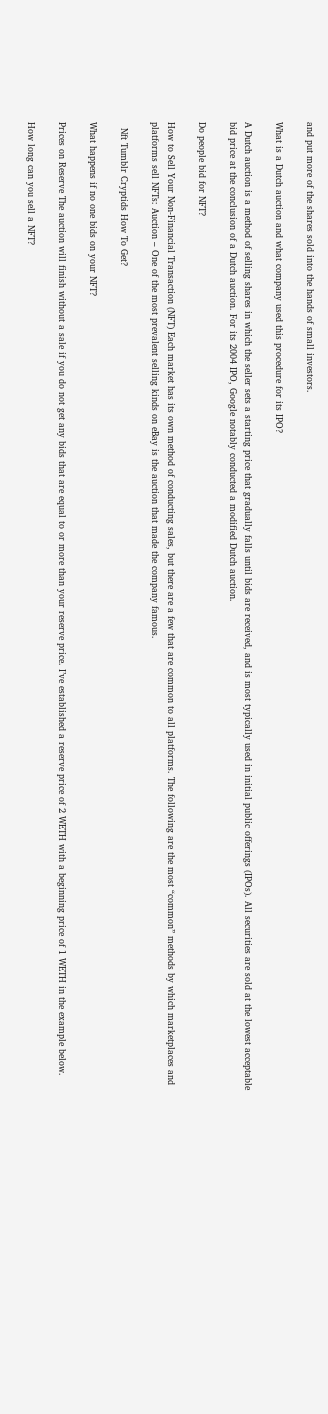and put more of the shares sold into the hands of small investors.

What is a Dutch auction and what company used this procedure for its IPO?

A Dutch auction is a method of selling shares in which the seller sets a starting price that gradually falls until bids are received, and is most typically used in initial public offerings (IPOs). All securities are sold at the lowest acceptable bid price at the conclusion of a Dutch auction. For its 2004 IPO, Google notably conducted a modified Dutch auction.

Do people bid for NFT?

How to Sell Your Non-Financial Transaction (NFT) Each market has its own method of conducting sales, but there are a few that are common to all platforms. The following are the most “common” methods by which marketplaces and platforms sell NFTs: Auction – One of the most prevalent selling kinds on eBay is the auction that made the company famous.

  Nft Tumblr Cryptids How To Get?

What happens if no one bids on your NFT?

Prices on Reserve The auction will finish without a sale if you do not get any bids that are equal to or more than your reserve price. I’ve established a reserve price of 2 WETH with a beginning price of 1 WETH in the example below.

How long can you sell a NFT?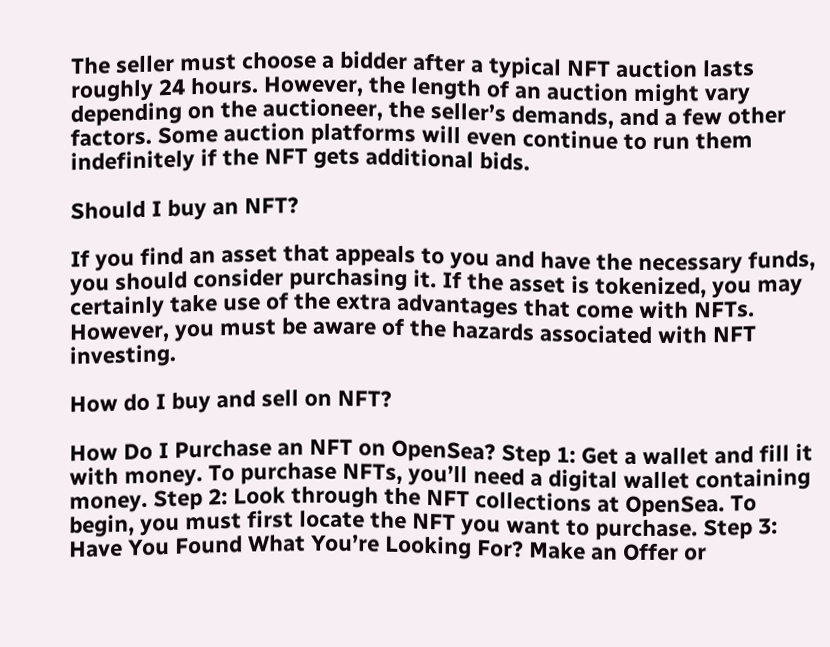The seller must choose a bidder after a typical NFT auction lasts roughly 24 hours. However, the length of an auction might vary depending on the auctioneer, the seller’s demands, and a few other factors. Some auction platforms will even continue to run them indefinitely if the NFT gets additional bids.

Should I buy an NFT?

If you find an asset that appeals to you and have the necessary funds, you should consider purchasing it. If the asset is tokenized, you may certainly take use of the extra advantages that come with NFTs. However, you must be aware of the hazards associated with NFT investing.

How do I buy and sell on NFT?

How Do I Purchase an NFT on OpenSea? Step 1: Get a wallet and fill it with money. To purchase NFTs, you’ll need a digital wallet containing money. Step 2: Look through the NFT collections at OpenSea. To begin, you must first locate the NFT you want to purchase. Step 3: Have You Found What You’re Looking For? Make an Offer or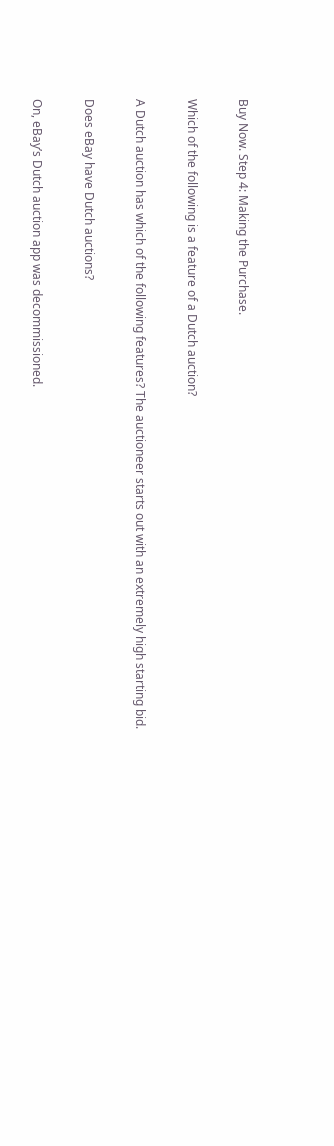Buy Now. Step 4: Making the Purchase.

Which of the following is a feature of a Dutch auction?

A Dutch auction has which of the following features? The auctioneer starts out with an extremely high starting bid.

Does eBay have Dutch auctions?

On, eBay’s Dutch auction app was decommissioned.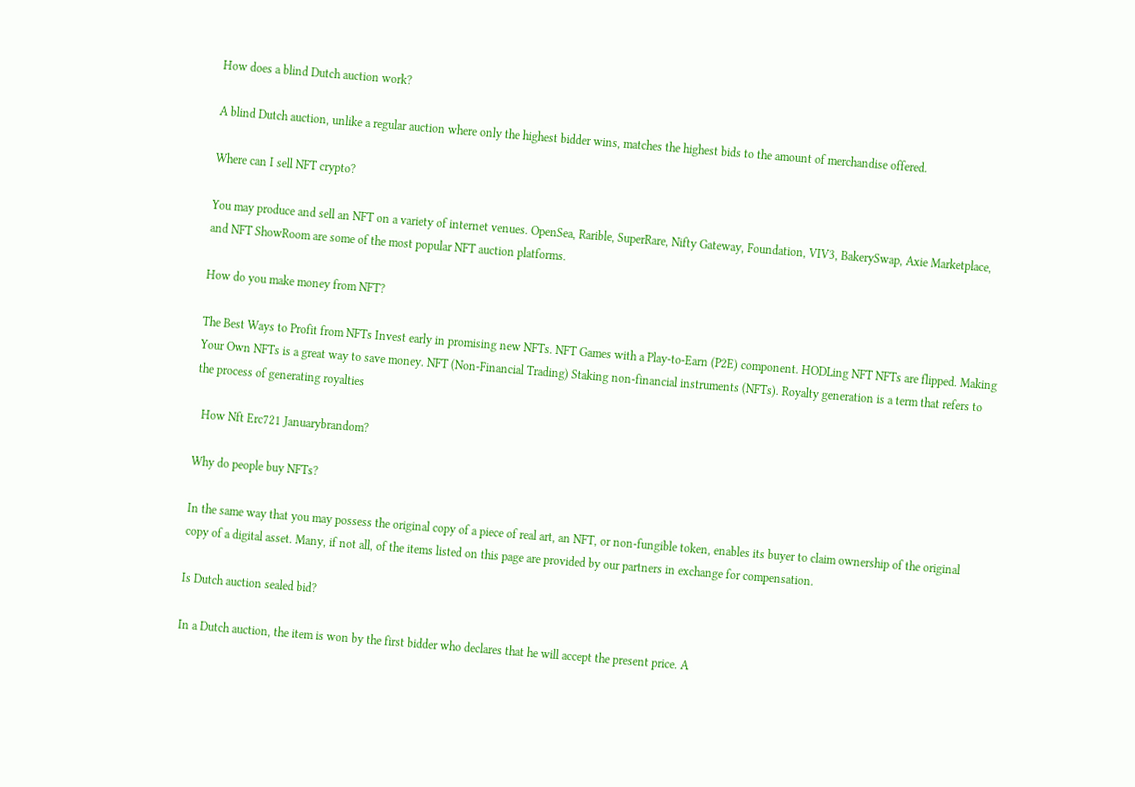How does a blind Dutch auction work?

A blind Dutch auction, unlike a regular auction where only the highest bidder wins, matches the highest bids to the amount of merchandise offered.

Where can I sell NFT crypto?

You may produce and sell an NFT on a variety of internet venues. OpenSea, Rarible, SuperRare, Nifty Gateway, Foundation, VIV3, BakerySwap, Axie Marketplace, and NFT ShowRoom are some of the most popular NFT auction platforms.

How do you make money from NFT?

The Best Ways to Profit from NFTs Invest early in promising new NFTs. NFT Games with a Play-to-Earn (P2E) component. HODLing NFT NFTs are flipped. Making Your Own NFTs is a great way to save money. NFT (Non-Financial Trading) Staking non-financial instruments (NFTs). Royalty generation is a term that refers to the process of generating royalties

  How Nft Erc721 Januarybrandom?

Why do people buy NFTs?

In the same way that you may possess the original copy of a piece of real art, an NFT, or non-fungible token, enables its buyer to claim ownership of the original copy of a digital asset. Many, if not all, of the items listed on this page are provided by our partners in exchange for compensation.

Is Dutch auction sealed bid?

In a Dutch auction, the item is won by the first bidder who declares that he will accept the present price. A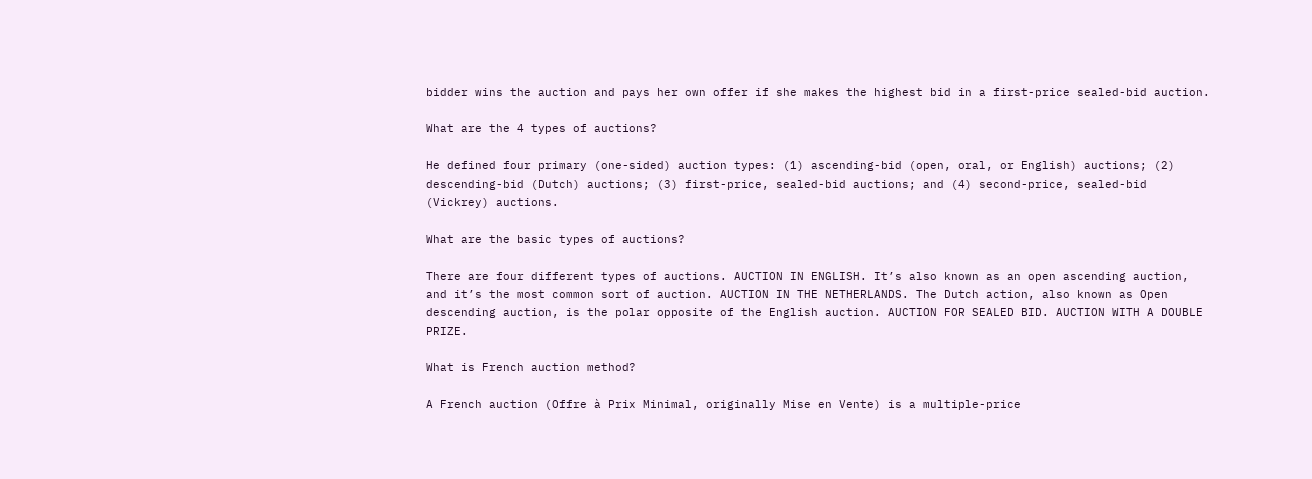bidder wins the auction and pays her own offer if she makes the highest bid in a first-price sealed-bid auction.

What are the 4 types of auctions?

He defined four primary (one-sided) auction types: (1) ascending-bid (open, oral, or English) auctions; (2) descending-bid (Dutch) auctions; (3) first-price, sealed-bid auctions; and (4) second-price, sealed-bid (Vickrey) auctions.

What are the basic types of auctions?

There are four different types of auctions. AUCTION IN ENGLISH. It’s also known as an open ascending auction, and it’s the most common sort of auction. AUCTION IN THE NETHERLANDS. The Dutch action, also known as Open descending auction, is the polar opposite of the English auction. AUCTION FOR SEALED BID. AUCTION WITH A DOUBLE PRIZE.

What is French auction method?

A French auction (Offre à Prix Minimal, originally Mise en Vente) is a multiple-price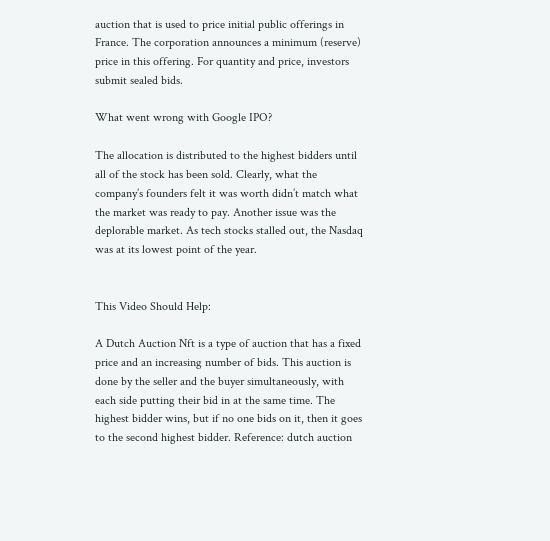auction that is used to price initial public offerings in France. The corporation announces a minimum (reserve) price in this offering. For quantity and price, investors submit sealed bids.

What went wrong with Google IPO?

The allocation is distributed to the highest bidders until all of the stock has been sold. Clearly, what the company’s founders felt it was worth didn’t match what the market was ready to pay. Another issue was the deplorable market. As tech stocks stalled out, the Nasdaq was at its lowest point of the year.


This Video Should Help:

A Dutch Auction Nft is a type of auction that has a fixed price and an increasing number of bids. This auction is done by the seller and the buyer simultaneously, with each side putting their bid in at the same time. The highest bidder wins, but if no one bids on it, then it goes to the second highest bidder. Reference: dutch auction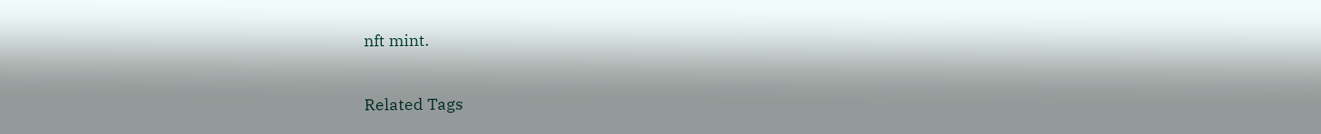nft mint.

Related Tags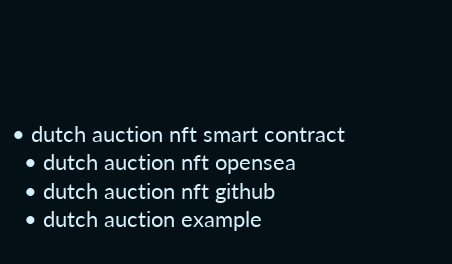• dutch auction nft smart contract
  • dutch auction nft opensea
  • dutch auction nft github
  • dutch auction example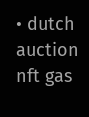• dutch auction nft gas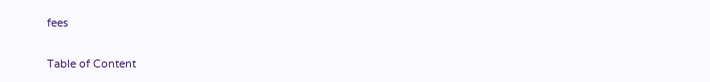fees

Table of Content